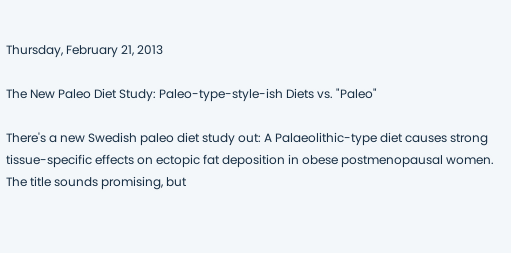Thursday, February 21, 2013

The New Paleo Diet Study: Paleo-type-style-ish Diets vs. "Paleo"

There's a new Swedish paleo diet study out: A Palaeolithic-type diet causes strong tissue-specific effects on ectopic fat deposition in obese postmenopausal women.  The title sounds promising, but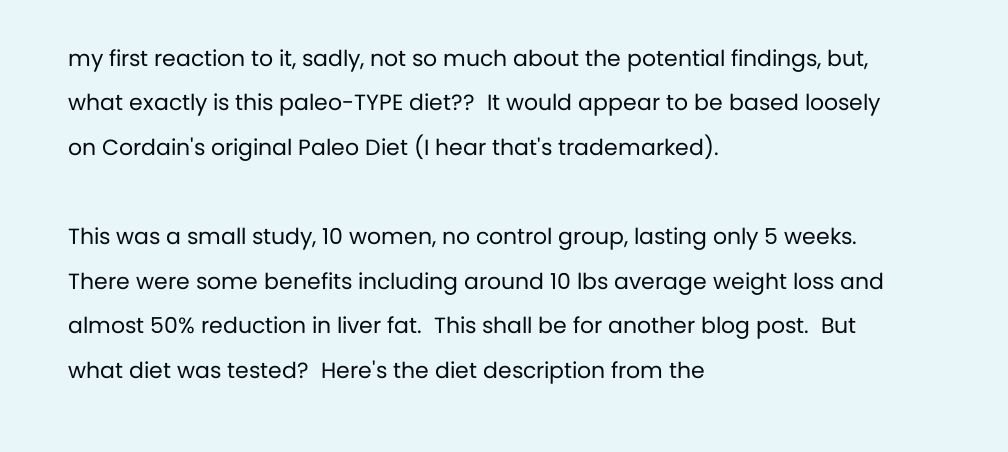my first reaction to it, sadly, not so much about the potential findings, but, what exactly is this paleo-TYPE diet??  It would appear to be based loosely on Cordain's original Paleo Diet (I hear that's trademarked).

This was a small study, 10 women, no control group, lasting only 5 weeks.  There were some benefits including around 10 lbs average weight loss and almost 50% reduction in liver fat.  This shall be for another blog post.  But what diet was tested?  Here's the diet description from the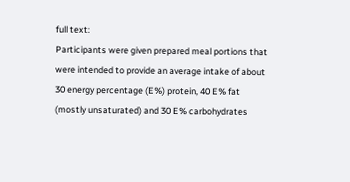full text:
Participants were given prepared meal portions that were intended to provide an average intake of about 30 energy percentage (E%) protein, 40 E% fat (mostly unsaturated) and 30 E% carbohydrates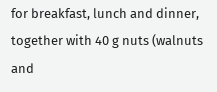for breakfast, lunch and dinner, together with 40 g nuts (walnuts and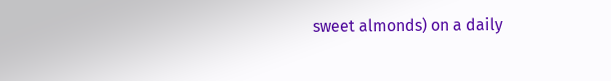sweet almonds) on a daily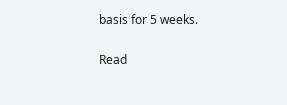basis for 5 weeks.

Read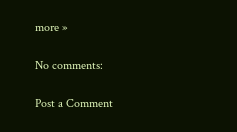more »

No comments:

Post a Comment